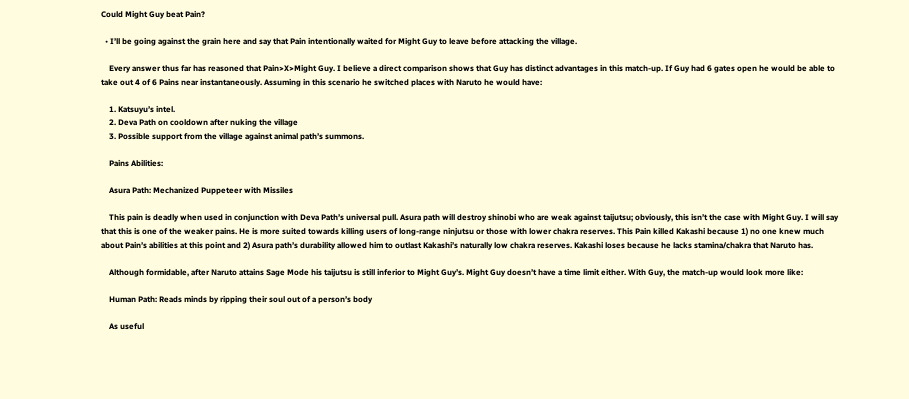Could Might Guy beat Pain?

  • I’ll be going against the grain here and say that Pain intentionally waited for Might Guy to leave before attacking the village.

    Every answer thus far has reasoned that Pain>X>Might Guy. I believe a direct comparison shows that Guy has distinct advantages in this match-up. If Guy had 6 gates open he would be able to take out 4 of 6 Pains near instantaneously. Assuming in this scenario he switched places with Naruto he would have:

    1. Katsuyu’s intel.
    2. Deva Path on cooldown after nuking the village
    3. Possible support from the village against animal path’s summons.

    Pains Abilities:

    Asura Path: Mechanized Puppeteer with Missiles

    This pain is deadly when used in conjunction with Deva Path’s universal pull. Asura path will destroy shinobi who are weak against taijutsu; obviously, this isn’t the case with Might Guy. I will say that this is one of the weaker pains. He is more suited towards killing users of long-range ninjutsu or those with lower chakra reserves. This Pain killed Kakashi because 1) no one knew much about Pain’s abilities at this point and 2) Asura path’s durability allowed him to outlast Kakashi’s naturally low chakra reserves. Kakashi loses because he lacks stamina/chakra that Naruto has.

    Although formidable, after Naruto attains Sage Mode his taijutsu is still inferior to Might Guy’s. Might Guy doesn’t have a time limit either. With Guy, the match-up would look more like:

    Human Path: Reads minds by ripping their soul out of a person’s body

    As useful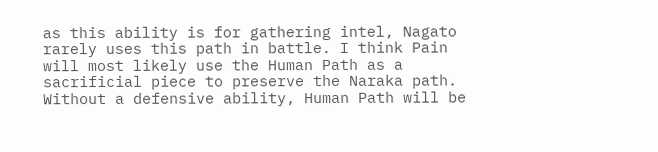as this ability is for gathering intel, Nagato rarely uses this path in battle. I think Pain will most likely use the Human Path as a sacrificial piece to preserve the Naraka path. Without a defensive ability, Human Path will be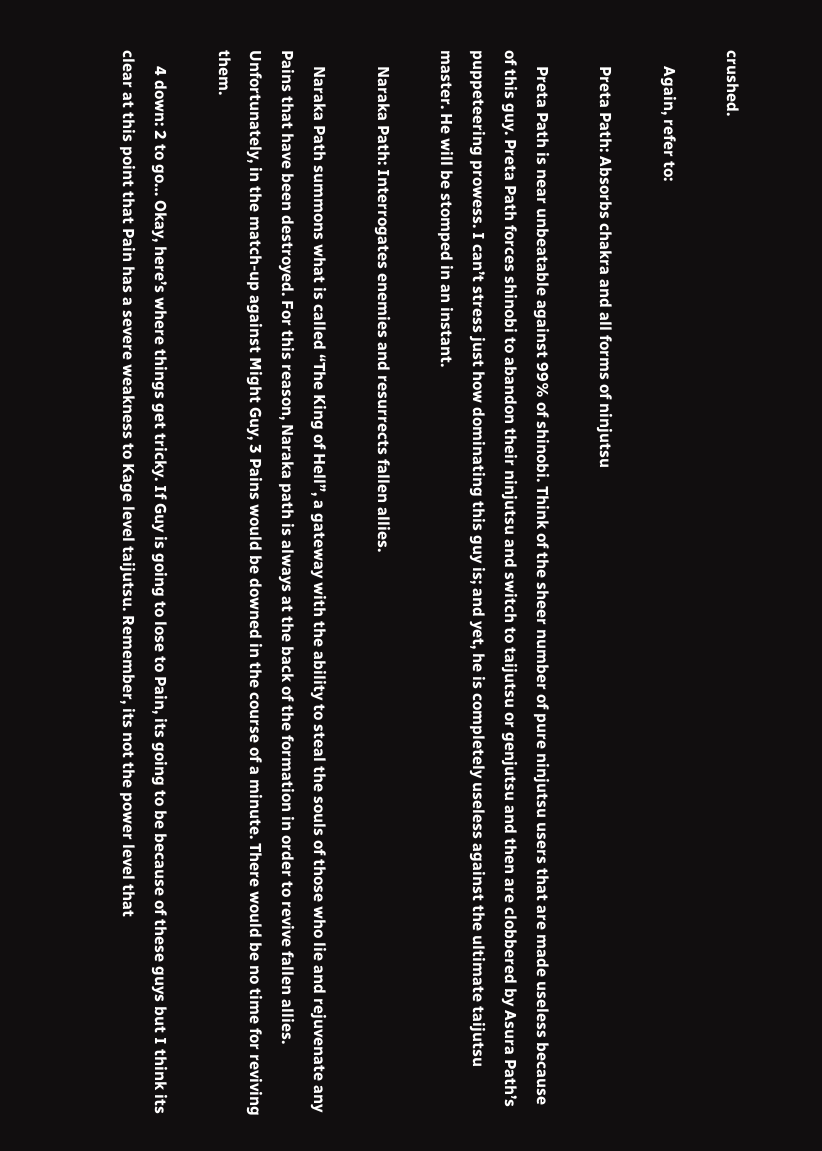crushed.

    Again, refer to:

    Preta Path: Absorbs chakra and all forms of ninjutsu

    Preta Path is near unbeatable against 99% of shinobi. Think of the sheer number of pure ninjutsu users that are made useless because of this guy. Preta Path forces shinobi to abandon their ninjutsu and switch to taijutsu or genjutsu and then are clobbered by Asura Path’s puppeteering prowess. I can’t stress just how dominating this guy is; and yet, he is completely useless against the ultimate taijutsu master. He will be stomped in an instant.

    Naraka Path: Interrogates enemies and resurrects fallen allies.

    Naraka Path summons what is called “The King of Hell”, a gateway with the ability to steal the souls of those who lie and rejuvenate any Pains that have been destroyed. For this reason, Naraka path is always at the back of the formation in order to revive fallen allies. Unfortunately, in the match-up against Might Guy, 3 Pains would be downed in the course of a minute. There would be no time for reviving them.

    4 down: 2 to go… Okay, here’s where things get tricky. If Guy is going to lose to Pain, its going to be because of these guys but I think its clear at this point that Pain has a severe weakness to Kage level taijutsu. Remember, its not the power level that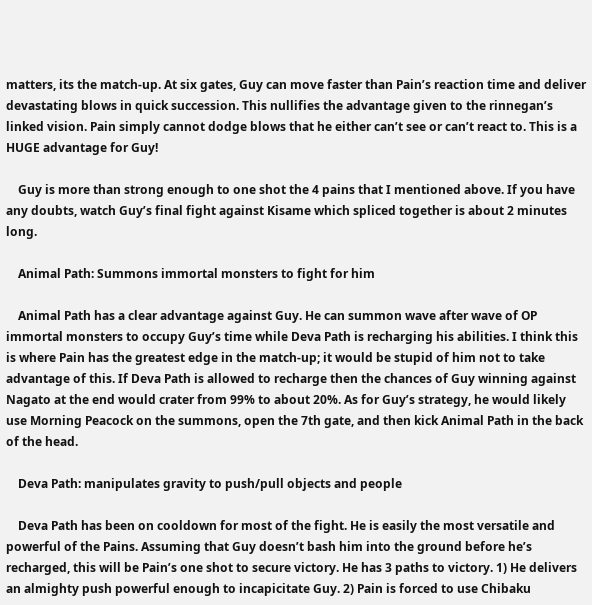matters, its the match-up. At six gates, Guy can move faster than Pain’s reaction time and deliver devastating blows in quick succession. This nullifies the advantage given to the rinnegan’s linked vision. Pain simply cannot dodge blows that he either can’t see or can’t react to. This is a HUGE advantage for Guy!

    Guy is more than strong enough to one shot the 4 pains that I mentioned above. If you have any doubts, watch Guy’s final fight against Kisame which spliced together is about 2 minutes long.

    Animal Path: Summons immortal monsters to fight for him

    Animal Path has a clear advantage against Guy. He can summon wave after wave of OP immortal monsters to occupy Guy’s time while Deva Path is recharging his abilities. I think this is where Pain has the greatest edge in the match-up; it would be stupid of him not to take advantage of this. If Deva Path is allowed to recharge then the chances of Guy winning against Nagato at the end would crater from 99% to about 20%. As for Guy’s strategy, he would likely use Morning Peacock on the summons, open the 7th gate, and then kick Animal Path in the back of the head.

    Deva Path: manipulates gravity to push/pull objects and people

    Deva Path has been on cooldown for most of the fight. He is easily the most versatile and powerful of the Pains. Assuming that Guy doesn’t bash him into the ground before he’s recharged, this will be Pain’s one shot to secure victory. He has 3 paths to victory. 1) He delivers an almighty push powerful enough to incapicitate Guy. 2) Pain is forced to use Chibaku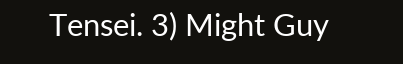Tensei. 3) Might Guy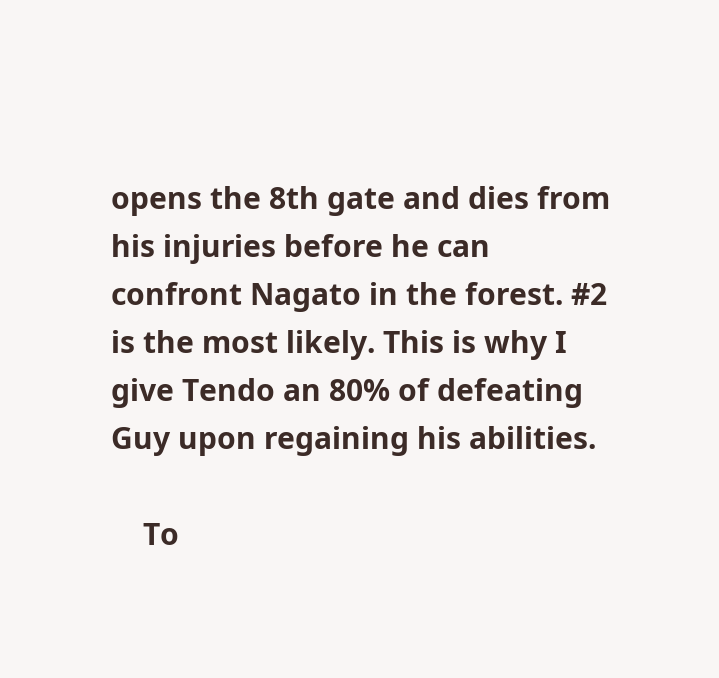opens the 8th gate and dies from his injuries before he can confront Nagato in the forest. #2 is the most likely. This is why I give Tendo an 80% of defeating Guy upon regaining his abilities.

    To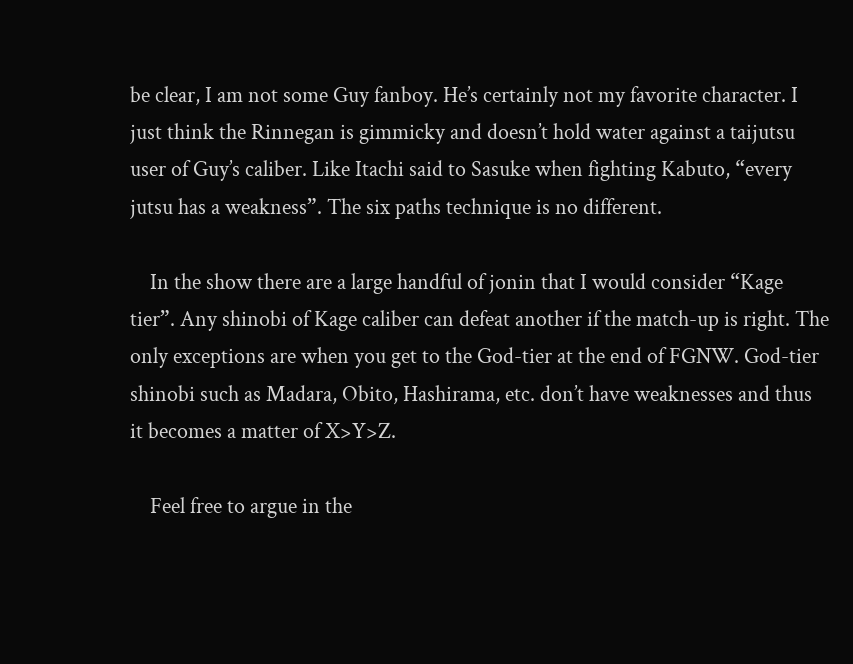be clear, I am not some Guy fanboy. He’s certainly not my favorite character. I just think the Rinnegan is gimmicky and doesn’t hold water against a taijutsu user of Guy’s caliber. Like Itachi said to Sasuke when fighting Kabuto, “every jutsu has a weakness”. The six paths technique is no different.

    In the show there are a large handful of jonin that I would consider “Kage tier”. Any shinobi of Kage caliber can defeat another if the match-up is right. The only exceptions are when you get to the God-tier at the end of FGNW. God-tier shinobi such as Madara, Obito, Hashirama, etc. don’t have weaknesses and thus it becomes a matter of X>Y>Z.

    Feel free to argue in the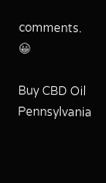comments. 😀

Buy CBD Oil Pennsylvania